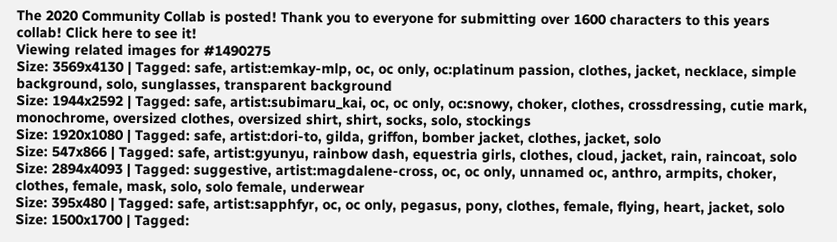The 2020 Community Collab is posted! Thank you to everyone for submitting over 1600 characters to this years collab! Click here to see it!
Viewing related images for #1490275
Size: 3569x4130 | Tagged: safe, artist:emkay-mlp, oc, oc only, oc:platinum passion, clothes, jacket, necklace, simple background, solo, sunglasses, transparent background
Size: 1944x2592 | Tagged: safe, artist:subimaru_kai, oc, oc only, oc:snowy, choker, clothes, crossdressing, cutie mark, monochrome, oversized clothes, oversized shirt, shirt, socks, solo, stockings
Size: 1920x1080 | Tagged: safe, artist:dori-to, gilda, griffon, bomber jacket, clothes, jacket, solo
Size: 547x866 | Tagged: safe, artist:gyunyu, rainbow dash, equestria girls, clothes, cloud, jacket, rain, raincoat, solo
Size: 2894x4093 | Tagged: suggestive, artist:magdalene-cross, oc, oc only, unnamed oc, anthro, armpits, choker, clothes, female, mask, solo, solo female, underwear
Size: 395x480 | Tagged: safe, artist:sapphfyr, oc, oc only, pegasus, pony, clothes, female, flying, heart, jacket, solo
Size: 1500x1700 | Tagged: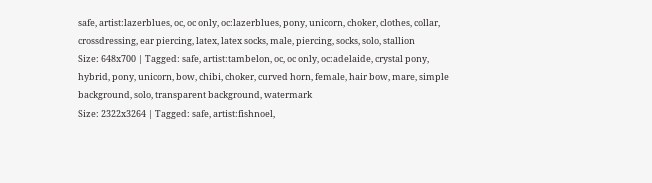safe, artist:lazerblues, oc, oc only, oc:lazerblues, pony, unicorn, choker, clothes, collar, crossdressing, ear piercing, latex, latex socks, male, piercing, socks, solo, stallion
Size: 648x700 | Tagged: safe, artist:tambelon, oc, oc only, oc:adelaide, crystal pony, hybrid, pony, unicorn, bow, chibi, choker, curved horn, female, hair bow, mare, simple background, solo, transparent background, watermark
Size: 2322x3264 | Tagged: safe, artist:fishnoel,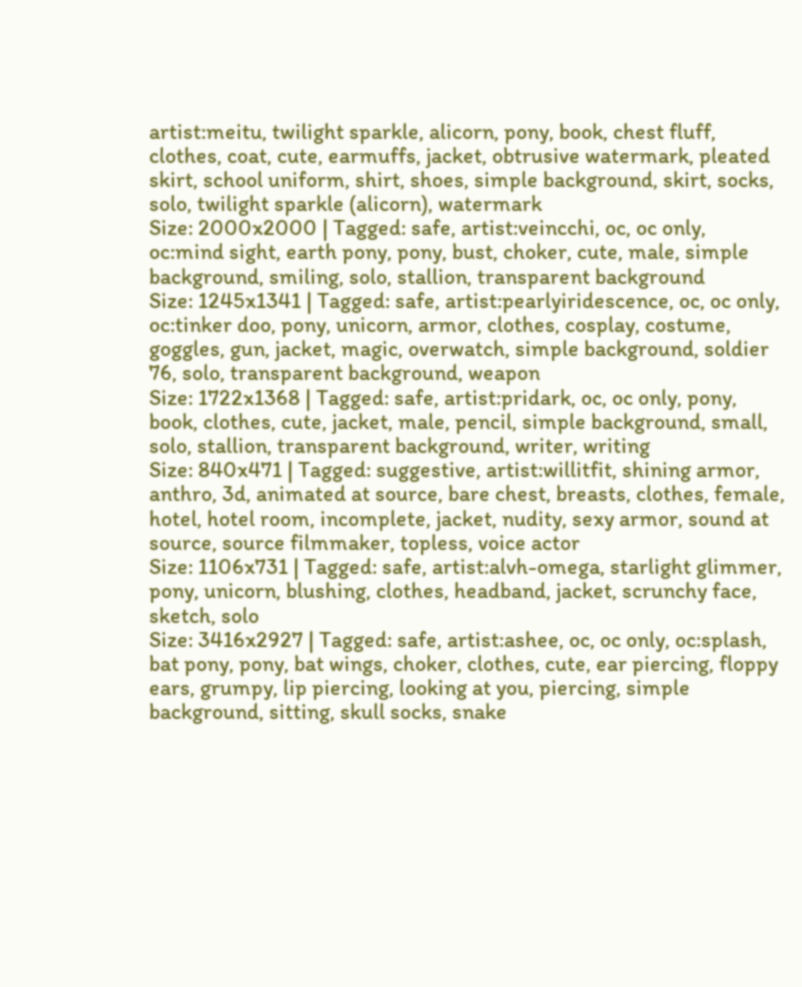artist:meitu, twilight sparkle, alicorn, pony, book, chest fluff, clothes, coat, cute, earmuffs, jacket, obtrusive watermark, pleated skirt, school uniform, shirt, shoes, simple background, skirt, socks, solo, twilight sparkle (alicorn), watermark
Size: 2000x2000 | Tagged: safe, artist:veincchi, oc, oc only, oc:mind sight, earth pony, pony, bust, choker, cute, male, simple background, smiling, solo, stallion, transparent background
Size: 1245x1341 | Tagged: safe, artist:pearlyiridescence, oc, oc only, oc:tinker doo, pony, unicorn, armor, clothes, cosplay, costume, goggles, gun, jacket, magic, overwatch, simple background, soldier 76, solo, transparent background, weapon
Size: 1722x1368 | Tagged: safe, artist:pridark, oc, oc only, pony, book, clothes, cute, jacket, male, pencil, simple background, small, solo, stallion, transparent background, writer, writing
Size: 840x471 | Tagged: suggestive, artist:willitfit, shining armor, anthro, 3d, animated at source, bare chest, breasts, clothes, female, hotel, hotel room, incomplete, jacket, nudity, sexy armor, sound at source, source filmmaker, topless, voice actor
Size: 1106x731 | Tagged: safe, artist:alvh-omega, starlight glimmer, pony, unicorn, blushing, clothes, headband, jacket, scrunchy face, sketch, solo
Size: 3416x2927 | Tagged: safe, artist:ashee, oc, oc only, oc:splash, bat pony, pony, bat wings, choker, clothes, cute, ear piercing, floppy ears, grumpy, lip piercing, looking at you, piercing, simple background, sitting, skull socks, snake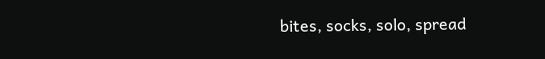bites, socks, solo, spread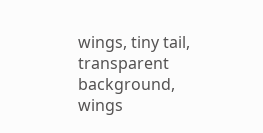wings, tiny tail, transparent background, wings